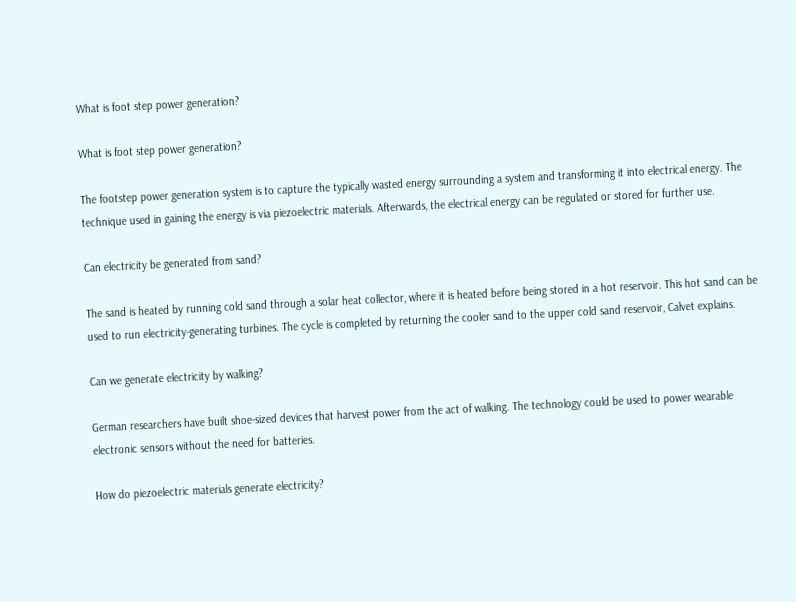What is foot step power generation?

What is foot step power generation?

The footstep power generation system is to capture the typically wasted energy surrounding a system and transforming it into electrical energy. The technique used in gaining the energy is via piezoelectric materials. Afterwards, the electrical energy can be regulated or stored for further use.

Can electricity be generated from sand?

The sand is heated by running cold sand through a solar heat collector, where it is heated before being stored in a hot reservoir. This hot sand can be used to run electricity-generating turbines. The cycle is completed by returning the cooler sand to the upper cold sand reservoir, Calvet explains.

Can we generate electricity by walking?

German researchers have built shoe-sized devices that harvest power from the act of walking. The technology could be used to power wearable electronic sensors without the need for batteries.

How do piezoelectric materials generate electricity?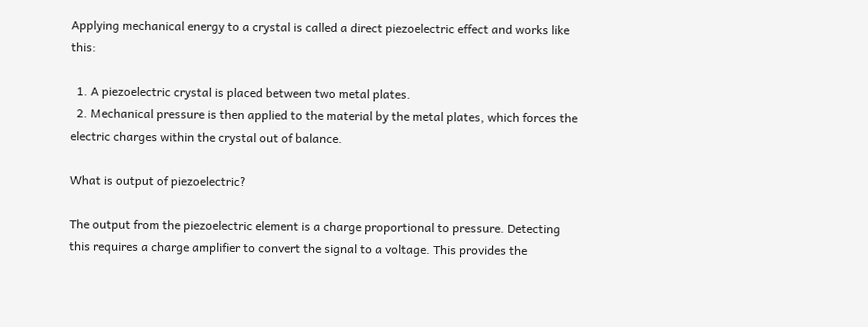Applying mechanical energy to a crystal is called a direct piezoelectric effect and works like this:

  1. A piezoelectric crystal is placed between two metal plates.
  2. Mechanical pressure is then applied to the material by the metal plates, which forces the electric charges within the crystal out of balance.

What is output of piezoelectric?

The output from the piezoelectric element is a charge proportional to pressure. Detecting this requires a charge amplifier to convert the signal to a voltage. This provides the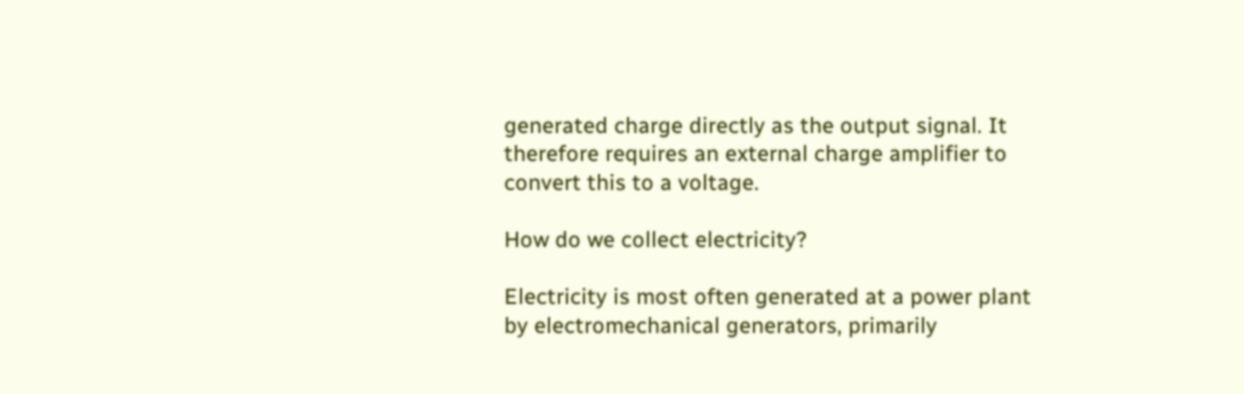generated charge directly as the output signal. It therefore requires an external charge amplifier to convert this to a voltage.

How do we collect electricity?

Electricity is most often generated at a power plant by electromechanical generators, primarily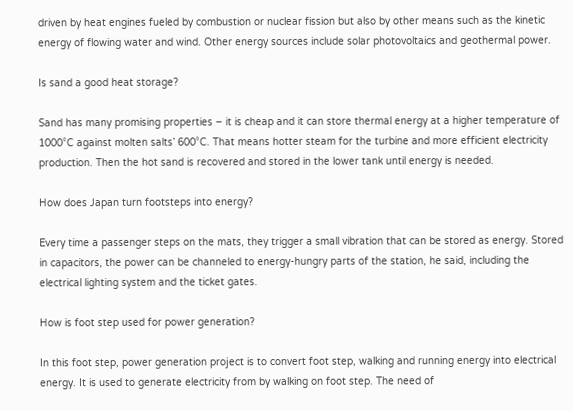driven by heat engines fueled by combustion or nuclear fission but also by other means such as the kinetic energy of flowing water and wind. Other energy sources include solar photovoltaics and geothermal power.

Is sand a good heat storage?

Sand has many promising properties – it is cheap and it can store thermal energy at a higher temperature of 1000°C against molten salts’ 600°C. That means hotter steam for the turbine and more efficient electricity production. Then the hot sand is recovered and stored in the lower tank until energy is needed.

How does Japan turn footsteps into energy?

Every time a passenger steps on the mats, they trigger a small vibration that can be stored as energy. Stored in capacitors, the power can be channeled to energy-hungry parts of the station, he said, including the electrical lighting system and the ticket gates.

How is foot step used for power generation?

In this foot step, power generation project is to convert foot step, walking and running energy into electrical energy. It is used to generate electricity from by walking on foot step. The need of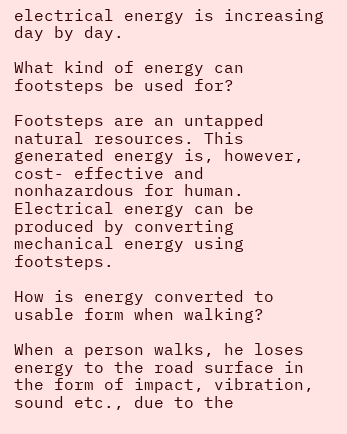electrical energy is increasing day by day.

What kind of energy can footsteps be used for?

Footsteps are an untapped natural resources. This generated energy is, however, cost- effective and nonhazardous for human. Electrical energy can be produced by converting mechanical energy using footsteps.

How is energy converted to usable form when walking?

When a person walks, he loses energy to the road surface in the form of impact, vibration, sound etc., due to the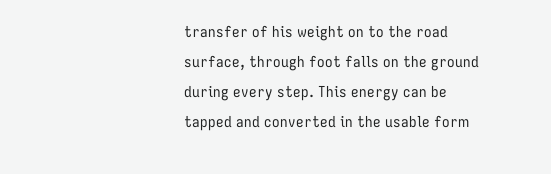transfer of his weight on to the road surface, through foot falls on the ground during every step. This energy can be tapped and converted in the usable form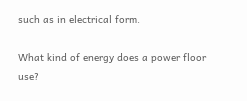such as in electrical form.

What kind of energy does a power floor use?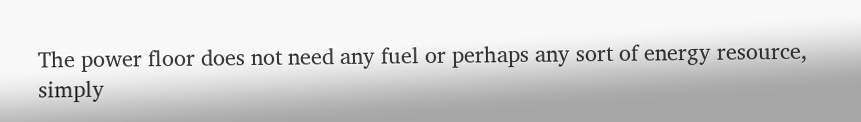The power floor does not need any fuel or perhaps any sort of energy resource, simply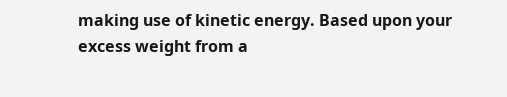making use of kinetic energy. Based upon your excess weight from a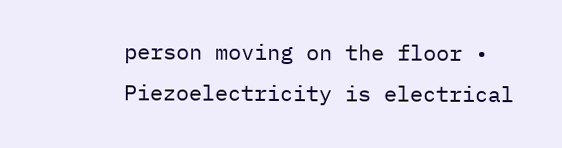person moving on the floor • Piezoelectricity is electrical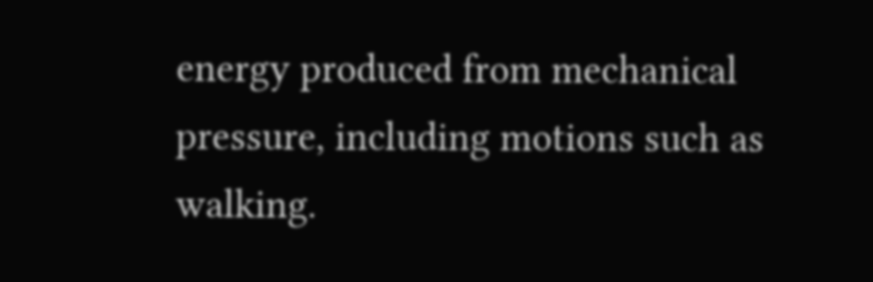energy produced from mechanical pressure, including motions such as walking.